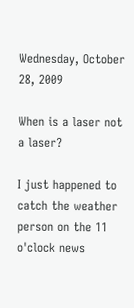Wednesday, October 28, 2009

When is a laser not a laser?

I just happened to catch the weather person on the 11 o'clock news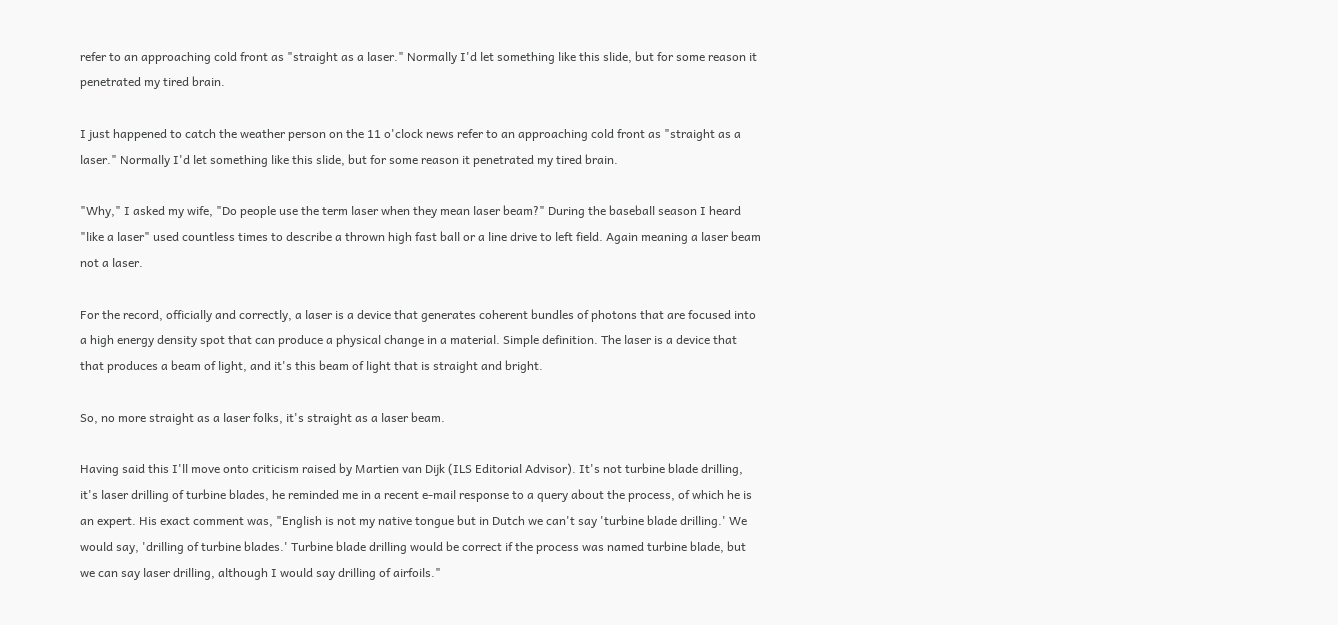refer to an approaching cold front as "straight as a laser." Normally I'd let something like this slide, but for some reason it penetrated my tired brain.

I just happened to catch the weather person on the 11 o'clock news refer to an approaching cold front as "straight as a laser." Normally I'd let something like this slide, but for some reason it penetrated my tired brain.

"Why," I asked my wife, "Do people use the term laser when they mean laser beam?" During the baseball season I heard "like a laser" used countless times to describe a thrown high fast ball or a line drive to left field. Again meaning a laser beam not a laser.

For the record, officially and correctly, a laser is a device that generates coherent bundles of photons that are focused into a high energy density spot that can produce a physical change in a material. Simple definition. The laser is a device that that produces a beam of light, and it's this beam of light that is straight and bright.

So, no more straight as a laser folks, it's straight as a laser beam.

Having said this I'll move onto criticism raised by Martien van Dijk (ILS Editorial Advisor). It's not turbine blade drilling, it's laser drilling of turbine blades, he reminded me in a recent e-mail response to a query about the process, of which he is an expert. His exact comment was, "English is not my native tongue but in Dutch we can't say 'turbine blade drilling.' We would say, 'drilling of turbine blades.' Turbine blade drilling would be correct if the process was named turbine blade, but we can say laser drilling, although I would say drilling of airfoils."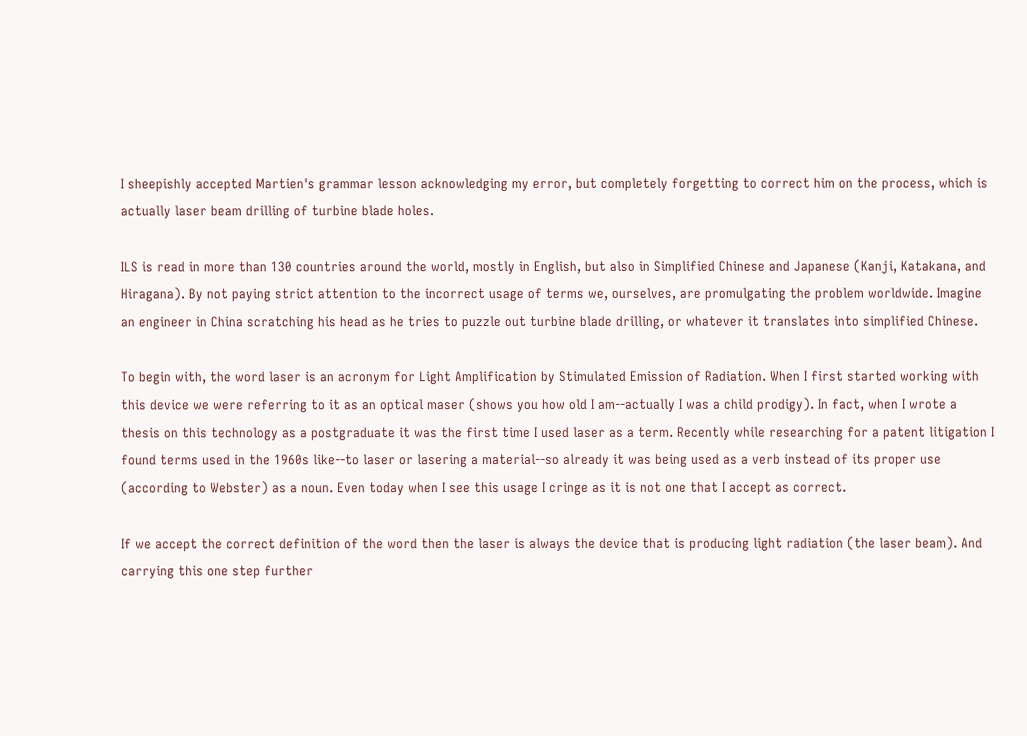I sheepishly accepted Martien's grammar lesson acknowledging my error, but completely forgetting to correct him on the process, which is actually laser beam drilling of turbine blade holes.

ILS is read in more than 130 countries around the world, mostly in English, but also in Simplified Chinese and Japanese (Kanji, Katakana, and Hiragana). By not paying strict attention to the incorrect usage of terms we, ourselves, are promulgating the problem worldwide. Imagine an engineer in China scratching his head as he tries to puzzle out turbine blade drilling, or whatever it translates into simplified Chinese.

To begin with, the word laser is an acronym for Light Amplification by Stimulated Emission of Radiation. When I first started working with this device we were referring to it as an optical maser (shows you how old I am--actually I was a child prodigy). In fact, when I wrote a thesis on this technology as a postgraduate it was the first time I used laser as a term. Recently while researching for a patent litigation I found terms used in the 1960s like--to laser or lasering a material--so already it was being used as a verb instead of its proper use (according to Webster) as a noun. Even today when I see this usage I cringe as it is not one that I accept as correct.

If we accept the correct definition of the word then the laser is always the device that is producing light radiation (the laser beam). And carrying this one step further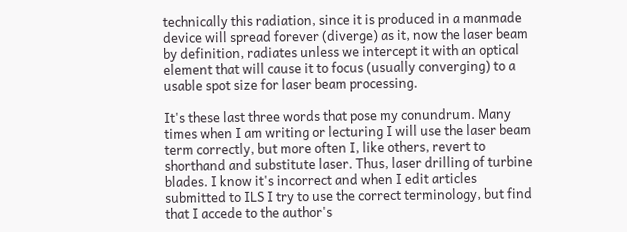technically this radiation, since it is produced in a manmade device will spread forever (diverge) as it, now the laser beam by definition, radiates unless we intercept it with an optical element that will cause it to focus (usually converging) to a usable spot size for laser beam processing.

It's these last three words that pose my conundrum. Many times when I am writing or lecturing I will use the laser beam term correctly, but more often I, like others, revert to shorthand and substitute laser. Thus, laser drilling of turbine blades. I know it's incorrect and when I edit articles submitted to ILS I try to use the correct terminology, but find that I accede to the author's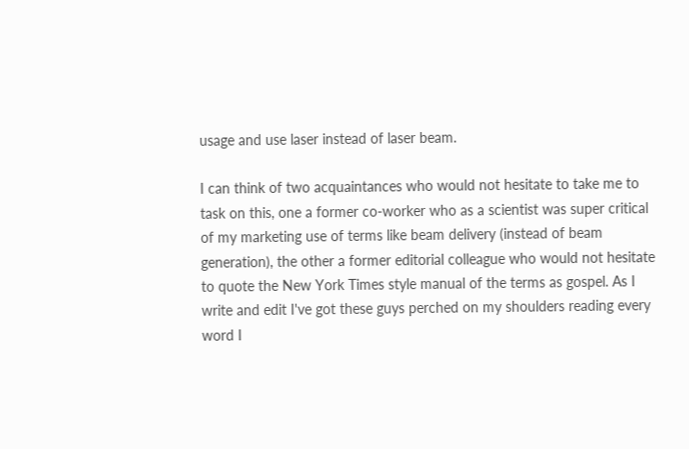usage and use laser instead of laser beam.

I can think of two acquaintances who would not hesitate to take me to task on this, one a former co-worker who as a scientist was super critical of my marketing use of terms like beam delivery (instead of beam generation), the other a former editorial colleague who would not hesitate to quote the New York Times style manual of the terms as gospel. As I write and edit I've got these guys perched on my shoulders reading every word I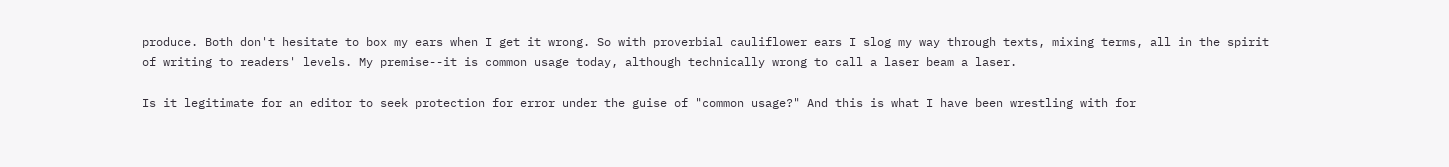produce. Both don't hesitate to box my ears when I get it wrong. So with proverbial cauliflower ears I slog my way through texts, mixing terms, all in the spirit of writing to readers' levels. My premise--it is common usage today, although technically wrong to call a laser beam a laser.

Is it legitimate for an editor to seek protection for error under the guise of "common usage?" And this is what I have been wrestling with for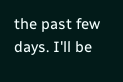the past few days. I'll be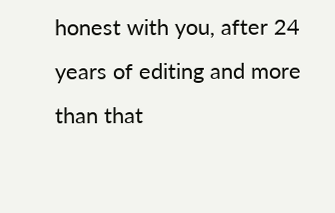honest with you, after 24 years of editing and more than that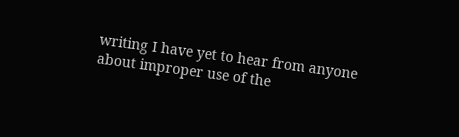writing I have yet to hear from anyone about improper use of the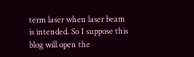term laser when laser beam is intended. So I suppose this blog will open the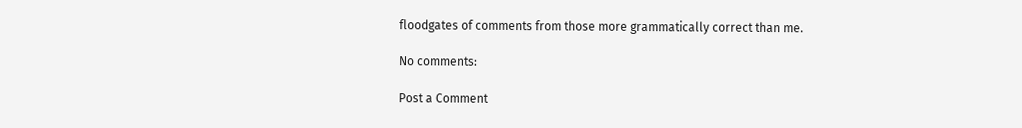floodgates of comments from those more grammatically correct than me.

No comments:

Post a Comment